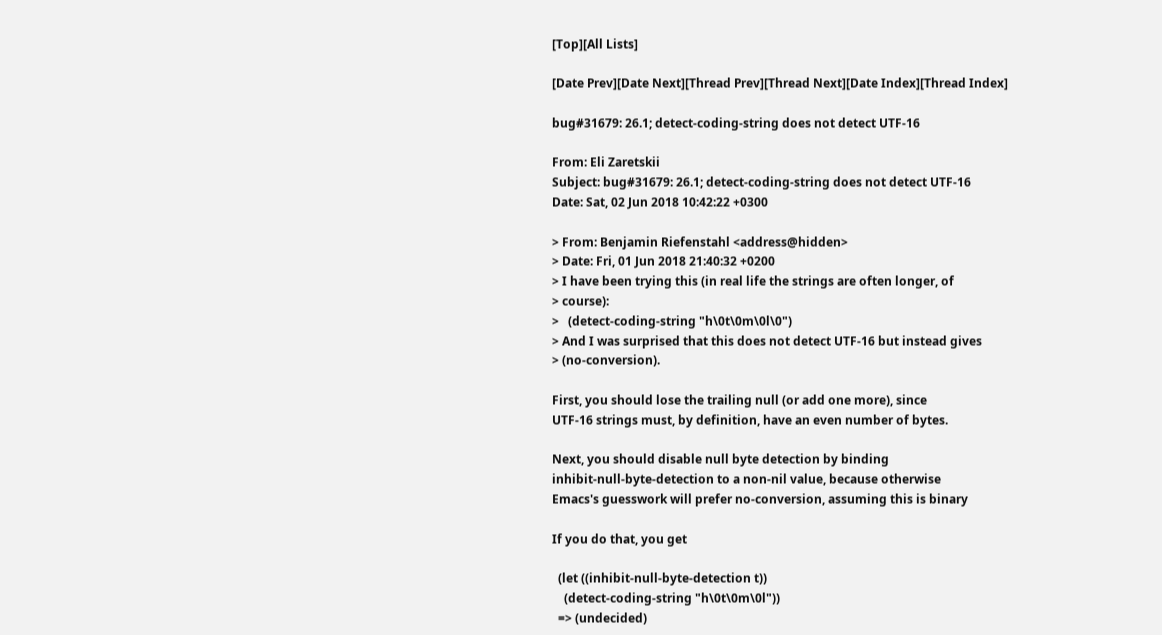[Top][All Lists]

[Date Prev][Date Next][Thread Prev][Thread Next][Date Index][Thread Index]

bug#31679: 26.1; detect-coding-string does not detect UTF-16

From: Eli Zaretskii
Subject: bug#31679: 26.1; detect-coding-string does not detect UTF-16
Date: Sat, 02 Jun 2018 10:42:22 +0300

> From: Benjamin Riefenstahl <address@hidden>
> Date: Fri, 01 Jun 2018 21:40:32 +0200
> I have been trying this (in real life the strings are often longer, of
> course):
>   (detect-coding-string "h\0t\0m\0l\0")
> And I was surprised that this does not detect UTF-16 but instead gives
> (no-conversion).

First, you should lose the trailing null (or add one more), since
UTF-16 strings must, by definition, have an even number of bytes.

Next, you should disable null byte detection by binding
inhibit-null-byte-detection to a non-nil value, because otherwise
Emacs's guesswork will prefer no-conversion, assuming this is binary

If you do that, you get

  (let ((inhibit-null-byte-detection t))
    (detect-coding-string "h\0t\0m\0l"))
  => (undecided)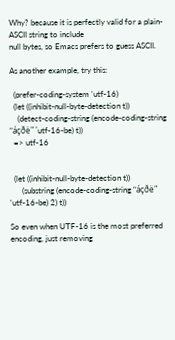Why? because it is perfectly valid for a plain-ASCII string to include
null bytes, so Emacs prefers to guess ASCII.

As another example, try this:

  (prefer-coding-system 'utf-16)
  (let ((inhibit-null-byte-detection t))
    (detect-coding-string (encode-coding-string "áçðë" 'utf-16-be) t))
  => utf-16


  (let ((inhibit-null-byte-detection t))
      (substring (encode-coding-string "áçðë" 'utf-16-be) 2) t))

So even when UTF-16 is the most preferred encoding, just removing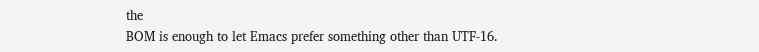the
BOM is enough to let Emacs prefer something other than UTF-16.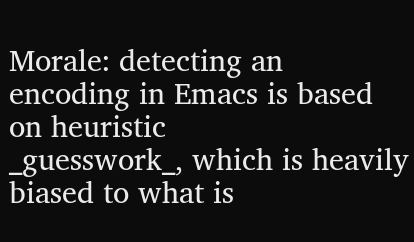Morale: detecting an encoding in Emacs is based on heuristic
_guesswork_, which is heavily biased to what is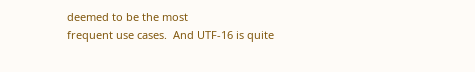deemed to be the most
frequent use cases.  And UTF-16 is quite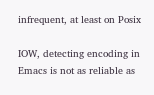infrequent, at least on Posix

IOW, detecting encoding in Emacs is not as reliable as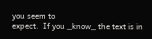you seem to
expect.  If you _know_ the text is in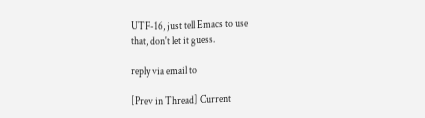UTF-16, just tell Emacs to use
that, don't let it guess.

reply via email to

[Prev in Thread] Current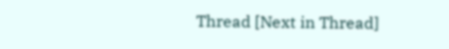Thread [Next in Thread]